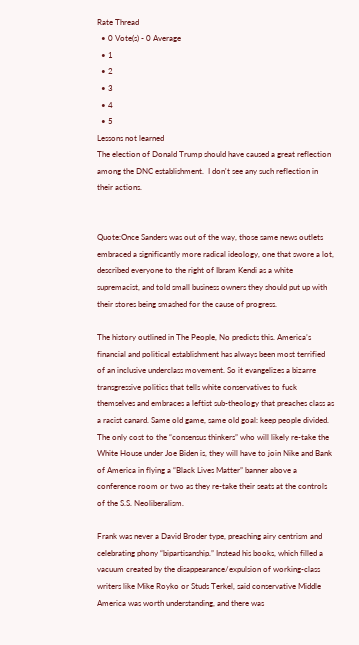Rate Thread
  • 0 Vote(s) - 0 Average
  • 1
  • 2
  • 3
  • 4
  • 5
Lessons not learned
The election of Donald Trump should have caused a great reflection among the DNC establishment.  I don't see any such reflection in their actions.


Quote:Once Sanders was out of the way, those same news outlets embraced a significantly more radical ideology, one that swore a lot, described everyone to the right of Ibram Kendi as a white supremacist, and told small business owners they should put up with their stores being smashed for the cause of progress.

The history outlined in The People, No predicts this. America’s financial and political establishment has always been most terrified of an inclusive underclass movement. So it evangelizes a bizarre transgressive politics that tells white conservatives to fuck themselves and embraces a leftist sub-theology that preaches class as a racist canard. Same old game, same old goal: keep people divided. The only cost to the “consensus thinkers” who will likely re-take the White House under Joe Biden is, they will have to join Nike and Bank of America in flying a “Black Lives Matter” banner above a conference room or two as they re-take their seats at the controls of the S.S. Neoliberalism.

Frank was never a David Broder type, preaching airy centrism and celebrating phony “bipartisanship.” Instead his books, which filled a vacuum created by the disappearance/expulsion of working-class writers like Mike Royko or Studs Terkel, said conservative Middle America was worth understanding, and there was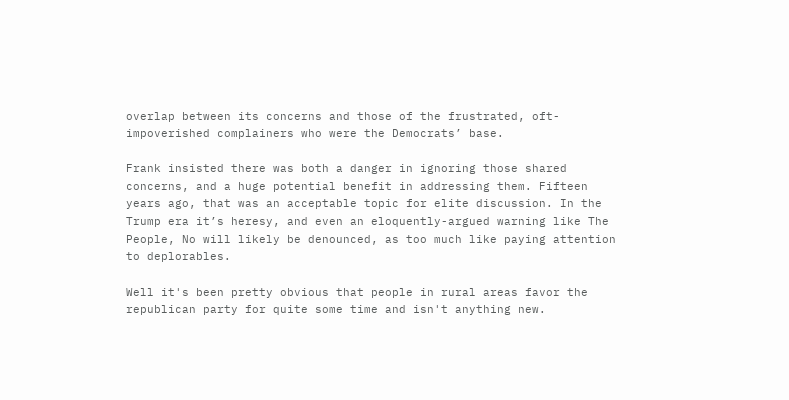overlap between its concerns and those of the frustrated, oft-impoverished complainers who were the Democrats’ base.

Frank insisted there was both a danger in ignoring those shared concerns, and a huge potential benefit in addressing them. Fifteen years ago, that was an acceptable topic for elite discussion. In the Trump era it’s heresy, and even an eloquently-argued warning like The People, No will likely be denounced, as too much like paying attention to deplorables.

Well it's been pretty obvious that people in rural areas favor the republican party for quite some time and isn't anything new.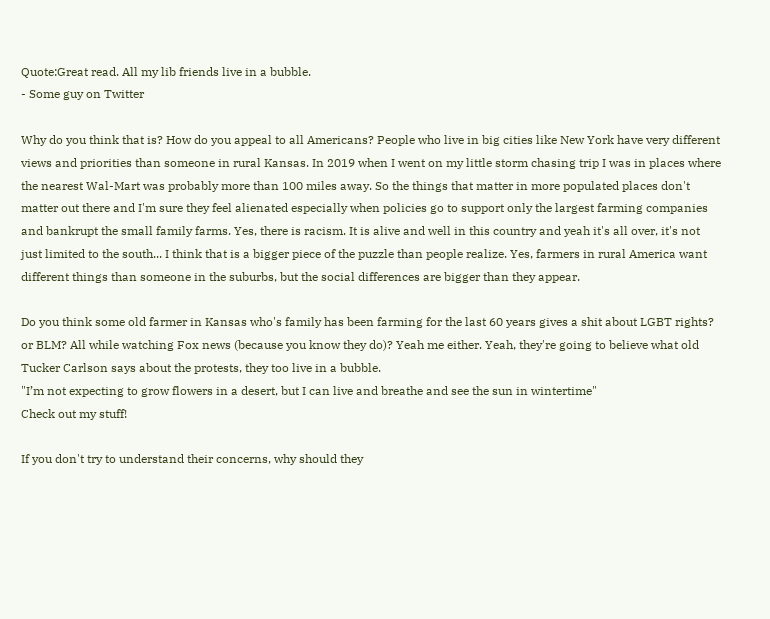Quote:Great read. All my lib friends live in a bubble.
- Some guy on Twitter

Why do you think that is? How do you appeal to all Americans? People who live in big cities like New York have very different views and priorities than someone in rural Kansas. In 2019 when I went on my little storm chasing trip I was in places where the nearest Wal-Mart was probably more than 100 miles away. So the things that matter in more populated places don't matter out there and I'm sure they feel alienated especially when policies go to support only the largest farming companies and bankrupt the small family farms. Yes, there is racism. It is alive and well in this country and yeah it's all over, it's not just limited to the south... I think that is a bigger piece of the puzzle than people realize. Yes, farmers in rural America want different things than someone in the suburbs, but the social differences are bigger than they appear.

Do you think some old farmer in Kansas who's family has been farming for the last 60 years gives a shit about LGBT rights? or BLM? All while watching Fox news (because you know they do)? Yeah me either. Yeah, they're going to believe what old Tucker Carlson says about the protests, they too live in a bubble.
"I’m not expecting to grow flowers in a desert, but I can live and breathe and see the sun in wintertime"
Check out my stuff!

If you don't try to understand their concerns, why should they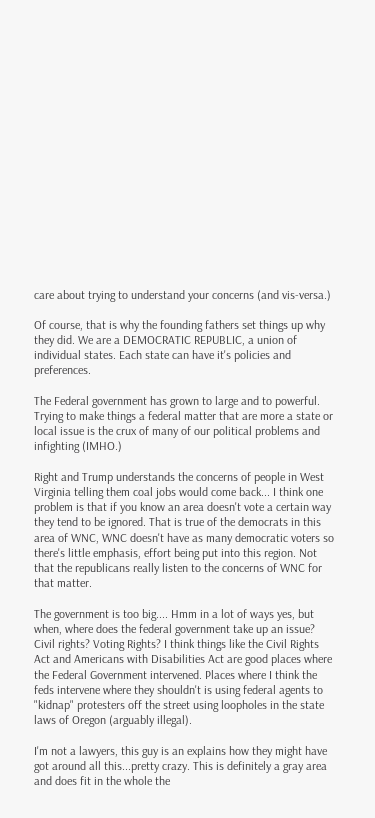care about trying to understand your concerns (and vis-versa.)

Of course, that is why the founding fathers set things up why they did. We are a DEMOCRATIC REPUBLIC, a union of individual states. Each state can have it's policies and preferences.

The Federal government has grown to large and to powerful. Trying to make things a federal matter that are more a state or local issue is the crux of many of our political problems and infighting (IMHO.)

Right and Trump understands the concerns of people in West Virginia telling them coal jobs would come back... I think one problem is that if you know an area doesn't vote a certain way they tend to be ignored. That is true of the democrats in this area of WNC, WNC doesn't have as many democratic voters so there's little emphasis, effort being put into this region. Not that the republicans really listen to the concerns of WNC for that matter.

The government is too big.... Hmm in a lot of ways yes, but when, where does the federal government take up an issue? Civil rights? Voting Rights? I think things like the Civil Rights Act and Americans with Disabilities Act are good places where the Federal Government intervened. Places where I think the feds intervene where they shouldn't is using federal agents to "kidnap" protesters off the street using loopholes in the state laws of Oregon (arguably illegal).

I'm not a lawyers, this guy is an explains how they might have got around all this...pretty crazy. This is definitely a gray area and does fit in the whole the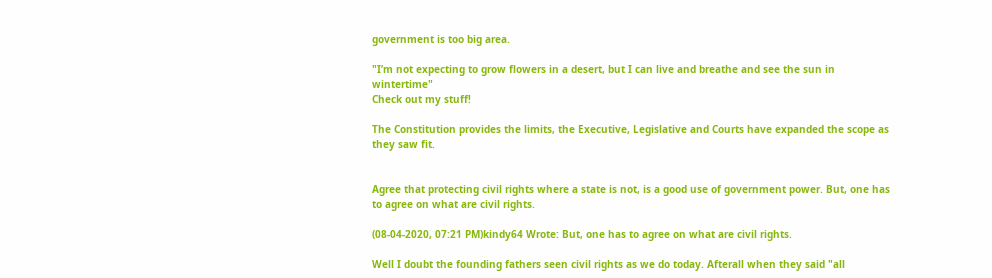government is too big area.

"I’m not expecting to grow flowers in a desert, but I can live and breathe and see the sun in wintertime"
Check out my stuff!

The Constitution provides the limits, the Executive, Legislative and Courts have expanded the scope as they saw fit.


Agree that protecting civil rights where a state is not, is a good use of government power. But, one has to agree on what are civil rights.

(08-04-2020, 07:21 PM)kindy64 Wrote: But, one has to agree on what are civil rights.

Well I doubt the founding fathers seen civil rights as we do today. Afterall when they said "all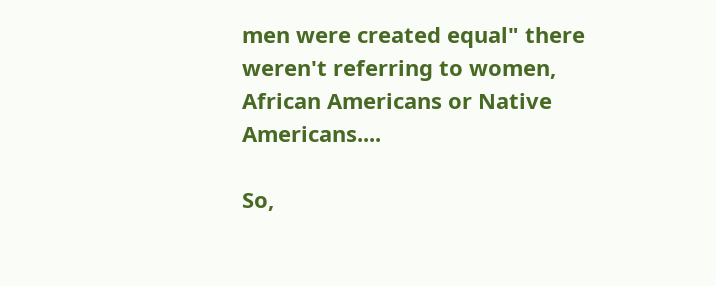men were created equal" there weren't referring to women, African Americans or Native Americans....

So,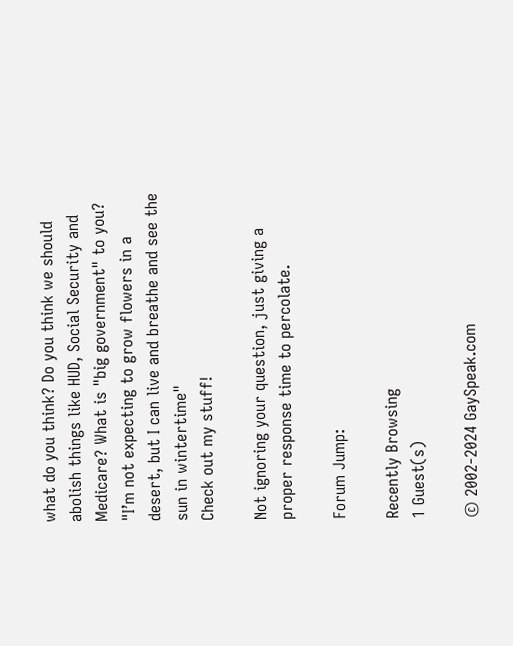what do you think? Do you think we should abolish things like HUD, Social Security and Medicare? What is "big government" to you?
"I’m not expecting to grow flowers in a desert, but I can live and breathe and see the sun in wintertime"
Check out my stuff!

Not ignoring your question, just giving a proper response time to percolate.

Forum Jump:

Recently Browsing
1 Guest(s)

© 2002-2024 GaySpeak.com